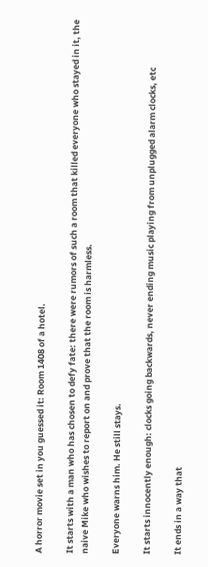A horror movie set in you guessed it: Room 1408 of a hotel.

It starts with a man who has chosen to defy fate: there were rumors of such a room that killed everyone who stayed in it, the naive Mike who wishes to report on and prove that the room is harmless.

Everyone warns him. He still stays.

It starts innocently enough: clocks going backwards, never ending music playing from unplugged alarm clocks, etc

It ends in a way that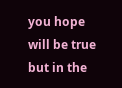you hope will be true but in the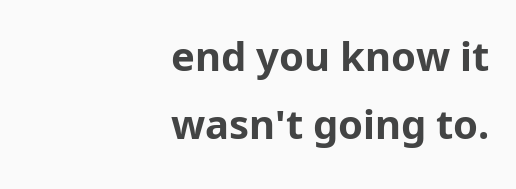end you know it wasn't going to.